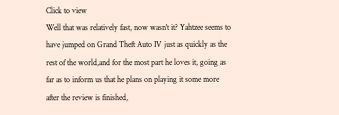Click to view
Well that was relatively fast, now wasn't it? Yahtzee seems to have jumped on Grand Theft Auto IV just as quickly as the rest of the world,and for the most part he loves it, going as far as to inform us that he plans on playing it some more after the review is finished,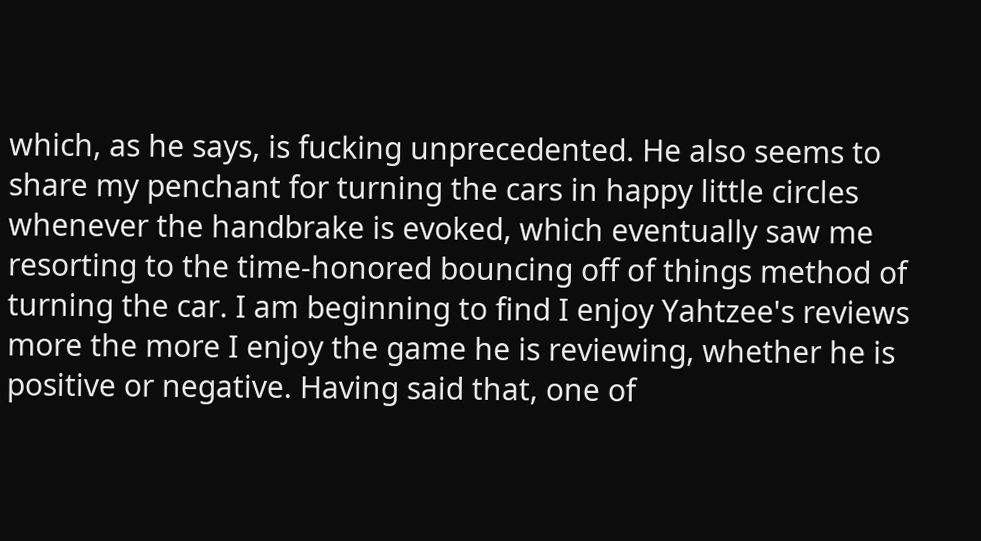which, as he says, is fucking unprecedented. He also seems to share my penchant for turning the cars in happy little circles whenever the handbrake is evoked, which eventually saw me resorting to the time-honored bouncing off of things method of turning the car. I am beginning to find I enjoy Yahtzee's reviews more the more I enjoy the game he is reviewing, whether he is positive or negative. Having said that, one of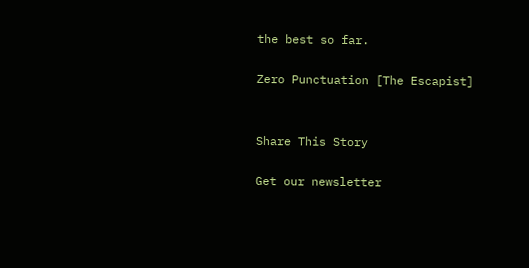the best so far.

Zero Punctuation [The Escapist]


Share This Story

Get our newsletter